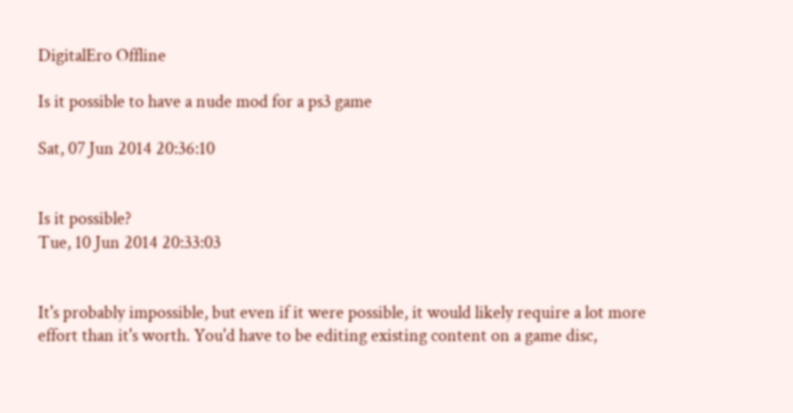DigitalEro Offline

Is it possible to have a nude mod for a ps3 game

Sat, 07 Jun 2014 20:36:10


Is it possible?
Tue, 10 Jun 2014 20:33:03


It's probably impossible, but even if it were possible, it would likely require a lot more effort than it's worth. You'd have to be editing existing content on a game disc,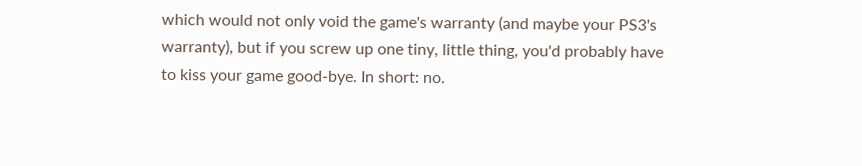which would not only void the game's warranty (and maybe your PS3's warranty), but if you screw up one tiny, little thing, you'd probably have to kiss your game good-bye. In short: no.